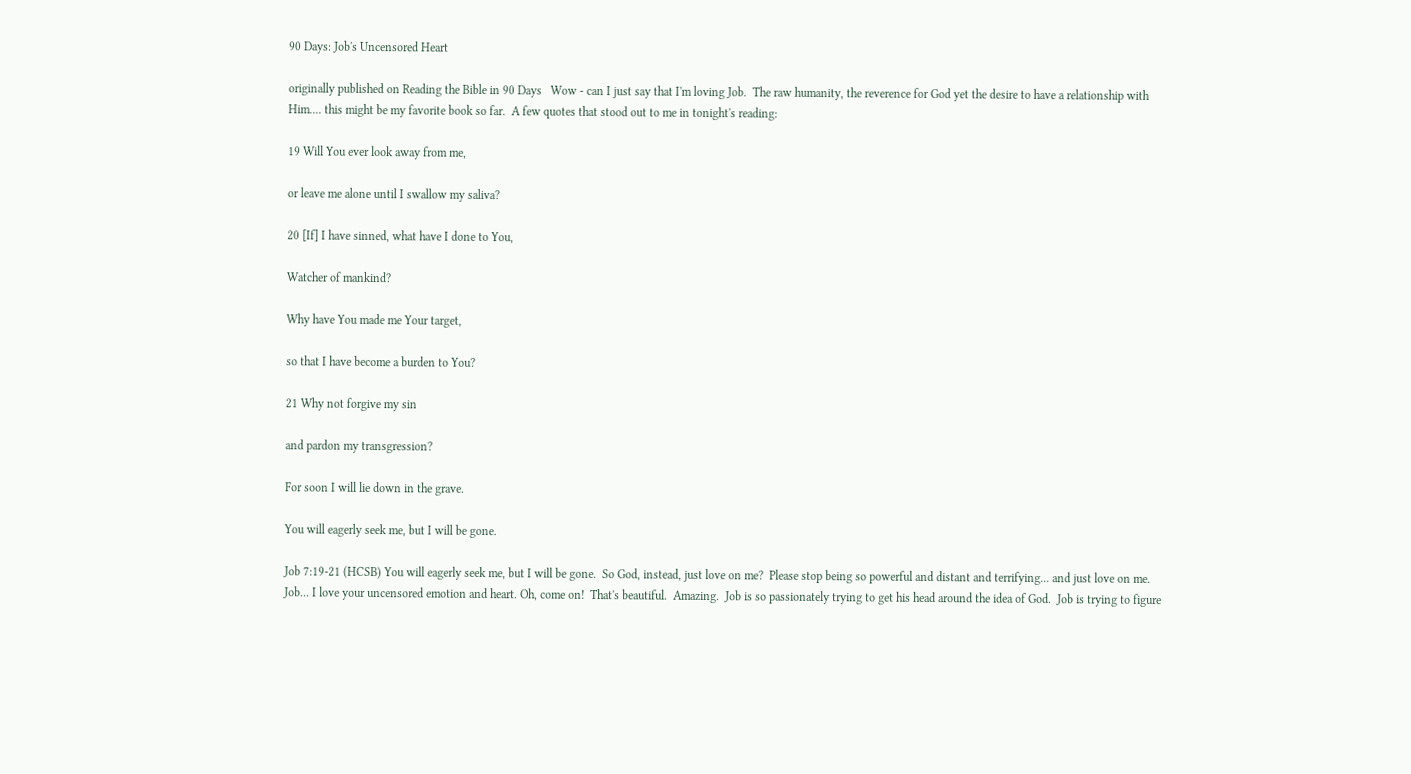90 Days: Job's Uncensored Heart

originally published on Reading the Bible in 90 Days   Wow - can I just say that I'm loving Job.  The raw humanity, the reverence for God yet the desire to have a relationship with Him.... this might be my favorite book so far.  A few quotes that stood out to me in tonight's reading:

19 Will You ever look away from me,

or leave me alone until I swallow my saliva?

20 [If] I have sinned, what have I done to You,

Watcher of mankind?

Why have You made me Your target,

so that I have become a burden to You?

21 Why not forgive my sin

and pardon my transgression?

For soon I will lie down in the grave.

You will eagerly seek me, but I will be gone.

Job 7:19-21 (HCSB) You will eagerly seek me, but I will be gone.  So God, instead, just love on me?  Please stop being so powerful and distant and terrifying... and just love on me. Job... I love your uncensored emotion and heart. Oh, come on!  That's beautiful.  Amazing.  Job is so passionately trying to get his head around the idea of God.  Job is trying to figure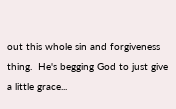out this whole sin and forgiveness thing.  He's begging God to just give a little grace...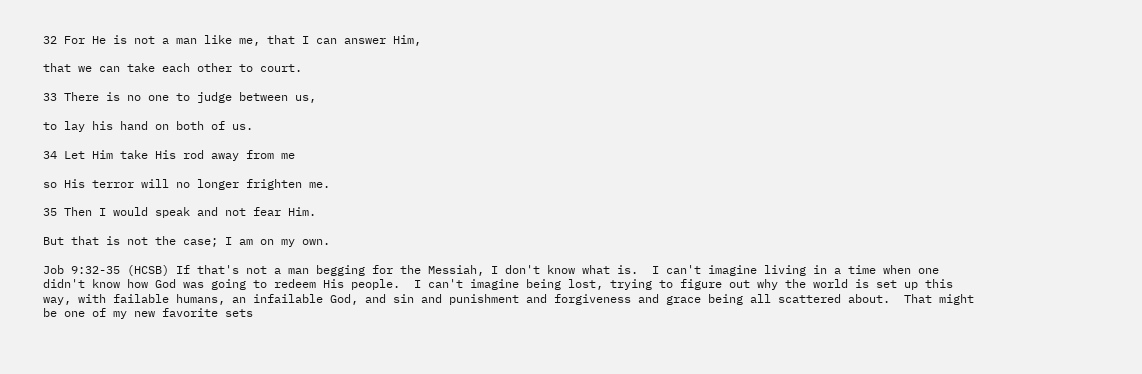32 For He is not a man like me, that I can answer Him,

that we can take each other to court.

33 There is no one to judge between us,

to lay his hand on both of us.

34 Let Him take His rod away from me

so His terror will no longer frighten me.

35 Then I would speak and not fear Him.

But that is not the case; I am on my own.

Job 9:32-35 (HCSB) If that's not a man begging for the Messiah, I don't know what is.  I can't imagine living in a time when one didn't know how God was going to redeem His people.  I can't imagine being lost, trying to figure out why the world is set up this way, with failable humans, an infailable God, and sin and punishment and forgiveness and grace being all scattered about.  That might be one of my new favorite sets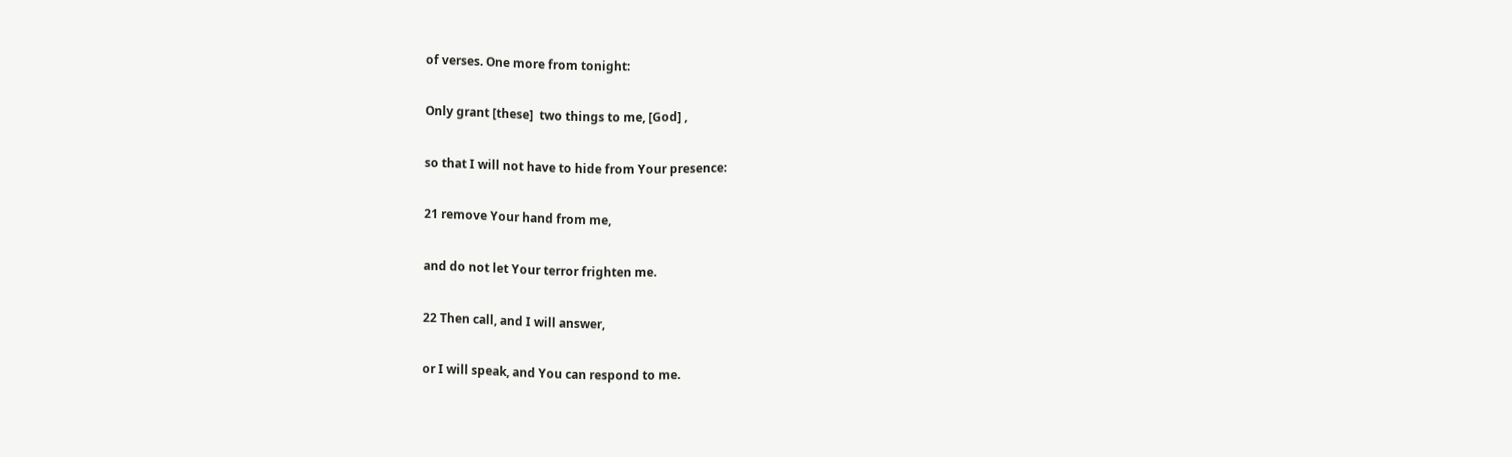of verses. One more from tonight:

Only grant [these]  two things to me, [God] ,

so that I will not have to hide from Your presence:

21 remove Your hand from me,

and do not let Your terror frighten me.

22 Then call, and I will answer,

or I will speak, and You can respond to me.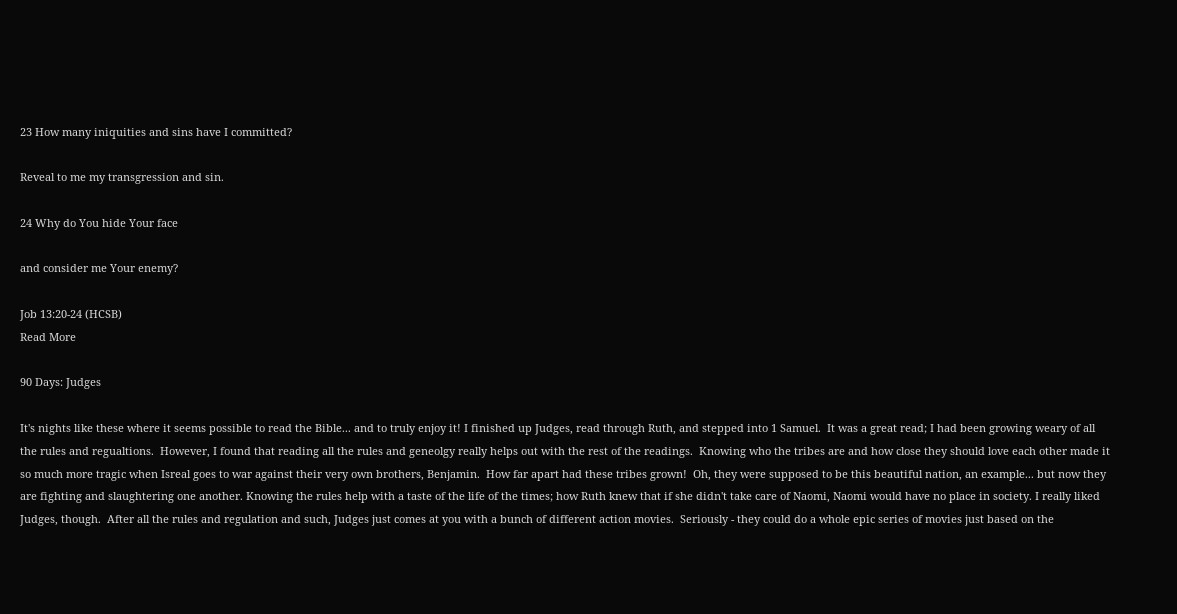23 How many iniquities and sins have I committed?

Reveal to me my transgression and sin.

24 Why do You hide Your face

and consider me Your enemy?

Job 13:20-24 (HCSB)
Read More

90 Days: Judges

It's nights like these where it seems possible to read the Bible... and to truly enjoy it! I finished up Judges, read through Ruth, and stepped into 1 Samuel.  It was a great read; I had been growing weary of all the rules and regualtions.  However, I found that reading all the rules and geneolgy really helps out with the rest of the readings.  Knowing who the tribes are and how close they should love each other made it so much more tragic when Isreal goes to war against their very own brothers, Benjamin.  How far apart had these tribes grown!  Oh, they were supposed to be this beautiful nation, an example... but now they are fighting and slaughtering one another. Knowing the rules help with a taste of the life of the times; how Ruth knew that if she didn't take care of Naomi, Naomi would have no place in society. I really liked Judges, though.  After all the rules and regulation and such, Judges just comes at you with a bunch of different action movies.  Seriously - they could do a whole epic series of movies just based on the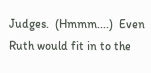Judges.  (Hmmm....)  Even Ruth would fit in to the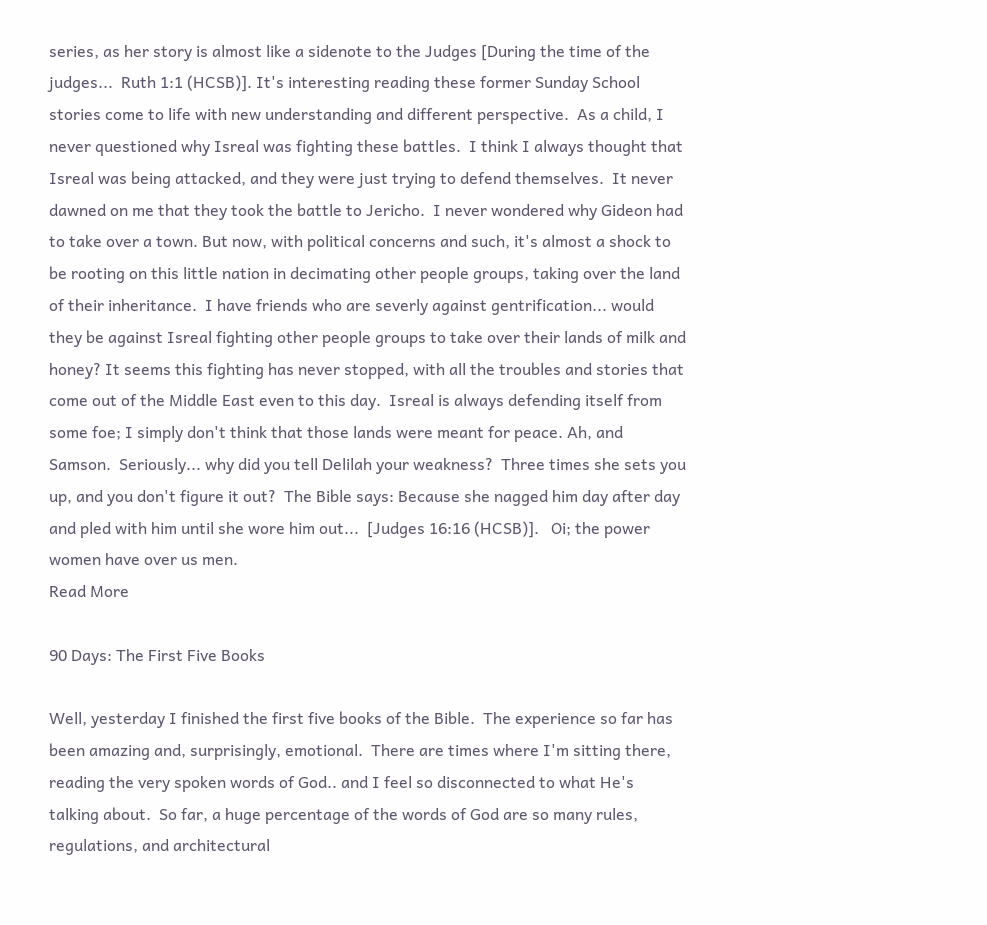series, as her story is almost like a sidenote to the Judges [During the time of the judges...  Ruth 1:1 (HCSB)]. It's interesting reading these former Sunday School stories come to life with new understanding and different perspective.  As a child, I never questioned why Isreal was fighting these battles.  I think I always thought that Isreal was being attacked, and they were just trying to defend themselves.  It never dawned on me that they took the battle to Jericho.  I never wondered why Gideon had to take over a town. But now, with political concerns and such, it's almost a shock to be rooting on this little nation in decimating other people groups, taking over the land of their inheritance.  I have friends who are severly against gentrification... would they be against Isreal fighting other people groups to take over their lands of milk and honey? It seems this fighting has never stopped, with all the troubles and stories that come out of the Middle East even to this day.  Isreal is always defending itself from some foe; I simply don't think that those lands were meant for peace. Ah, and Samson.  Seriously... why did you tell Delilah your weakness?  Three times she sets you up, and you don't figure it out?  The Bible says: Because she nagged him day after day and pled with him until she wore him out...  [Judges 16:16 (HCSB)].   Oi; the power women have over us men.
Read More

90 Days: The First Five Books

Well, yesterday I finished the first five books of the Bible.  The experience so far has been amazing and, surprisingly, emotional.  There are times where I'm sitting there, reading the very spoken words of God.. and I feel so disconnected to what He's talking about.  So far, a huge percentage of the words of God are so many rules, regulations, and architectural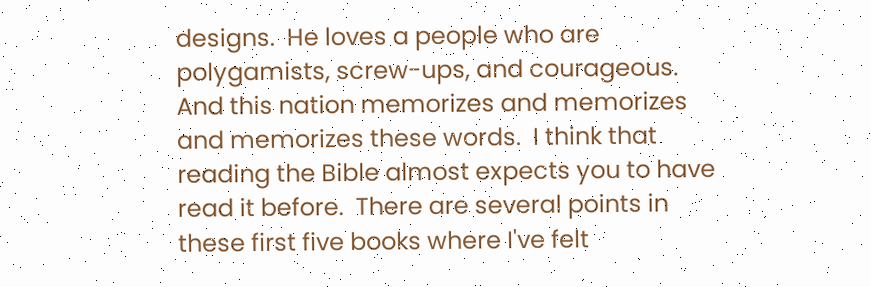designs.  He loves a people who are polygamists, screw-ups, and courageous.  And this nation memorizes and memorizes and memorizes these words.  I think that reading the Bible almost expects you to have read it before.  There are several points in these first five books where I've felt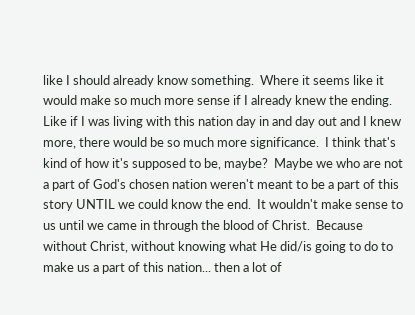like I should already know something.  Where it seems like it would make so much more sense if I already knew the ending.  Like if I was living with this nation day in and day out and I knew more, there would be so much more significance.  I think that's kind of how it's supposed to be, maybe?  Maybe we who are not a part of God's chosen nation weren't meant to be a part of this story UNTIL we could know the end.  It wouldn't make sense to us until we came in through the blood of Christ.  Because without Christ, without knowing what He did/is going to do to make us a part of this nation... then a lot of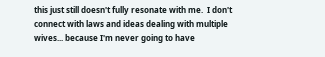this just still doesn't fully resonate with me.  I don't connect with laws and ideas dealing with multiple wives... because I'm never going to have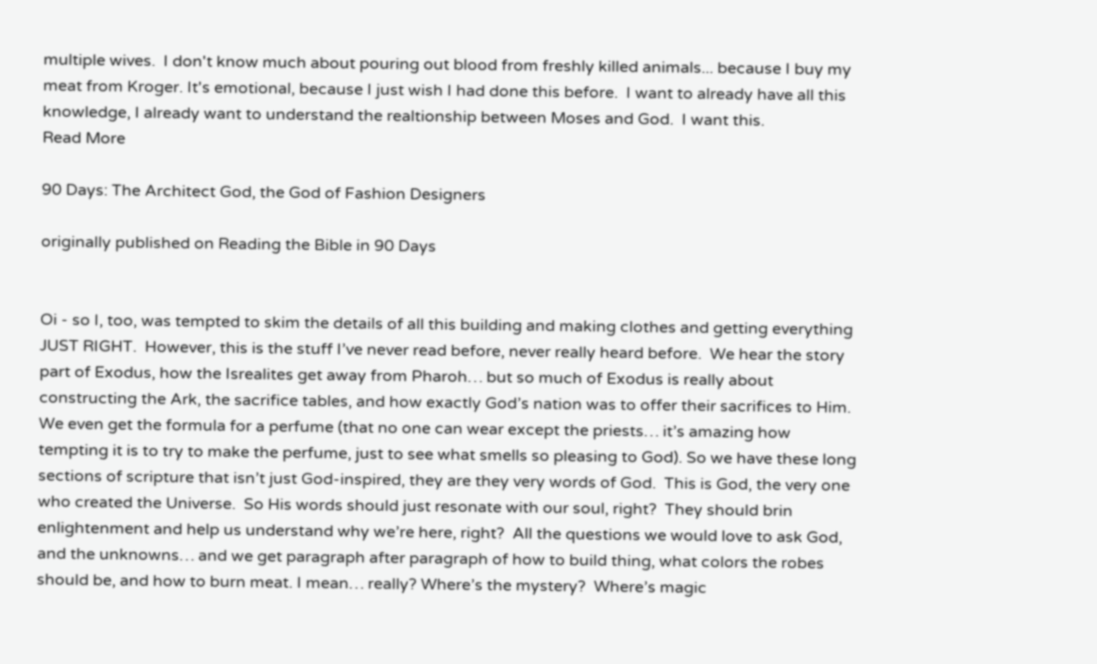multiple wives.  I don't know much about pouring out blood from freshly killed animals... because I buy my meat from Kroger. It's emotional, because I just wish I had done this before.  I want to already have all this knowledge, I already want to understand the realtionship between Moses and God.  I want this.
Read More

90 Days: The Architect God, the God of Fashion Designers

originally published on Reading the Bible in 90 Days


Oi - so I, too, was tempted to skim the details of all this building and making clothes and getting everything JUST RIGHT.  However, this is the stuff I’ve never read before, never really heard before.  We hear the story part of Exodus, how the Isrealites get away from Pharoh… but so much of Exodus is really about constructing the Ark, the sacrifice tables, and how exactly God’s nation was to offer their sacrifices to Him.  We even get the formula for a perfume (that no one can wear except the priests… it’s amazing how tempting it is to try to make the perfume, just to see what smells so pleasing to God). So we have these long sections of scripture that isn’t just God-inspired, they are they very words of God.  This is God, the very one who created the Universe.  So His words should just resonate with our soul, right?  They should brin enlightenment and help us understand why we’re here, right?  All the questions we would love to ask God, and the unknowns… and we get paragraph after paragraph of how to build thing, what colors the robes should be, and how to burn meat. I mean… really? Where’s the mystery?  Where’s magic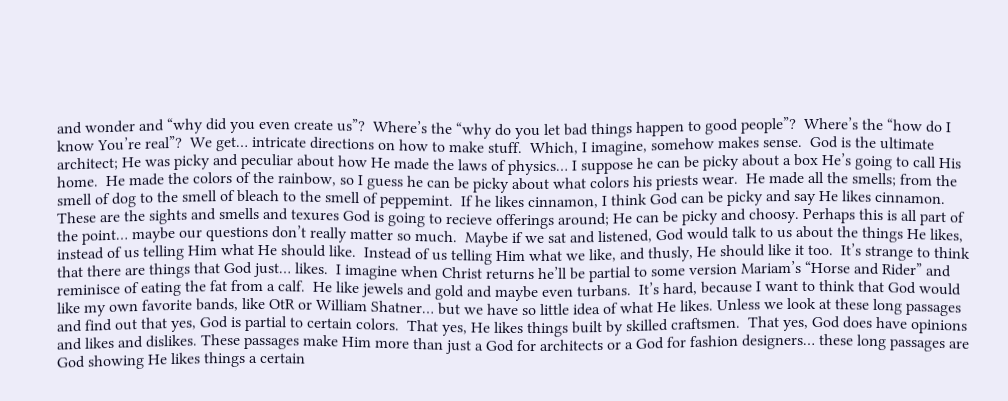and wonder and “why did you even create us”?  Where’s the “why do you let bad things happen to good people”?  Where’s the “how do I know You’re real”?  We get… intricate directions on how to make stuff.  Which, I imagine, somehow makes sense.  God is the ultimate architect; He was picky and peculiar about how He made the laws of physics… I suppose he can be picky about a box He’s going to call His home.  He made the colors of the rainbow, so I guess he can be picky about what colors his priests wear.  He made all the smells; from the smell of dog to the smell of bleach to the smell of peppemint.  If he likes cinnamon, I think God can be picky and say He likes cinnamon. These are the sights and smells and texures God is going to recieve offerings around; He can be picky and choosy. Perhaps this is all part of the point… maybe our questions don’t really matter so much.  Maybe if we sat and listened, God would talk to us about the things He likes, instead of us telling Him what He should like.  Instead of us telling Him what we like, and thusly, He should like it too.  It’s strange to think that there are things that God just… likes.  I imagine when Christ returns he’ll be partial to some version Mariam’s “Horse and Rider” and reminisce of eating the fat from a calf.  He like jewels and gold and maybe even turbans.  It’s hard, because I want to think that God would like my own favorite bands, like OtR or William Shatner… but we have so little idea of what He likes. Unless we look at these long passages and find out that yes, God is partial to certain colors.  That yes, He likes things built by skilled craftsmen.  That yes, God does have opinions and likes and dislikes. These passages make Him more than just a God for architects or a God for fashion designers… these long passages are God showing He likes things a certain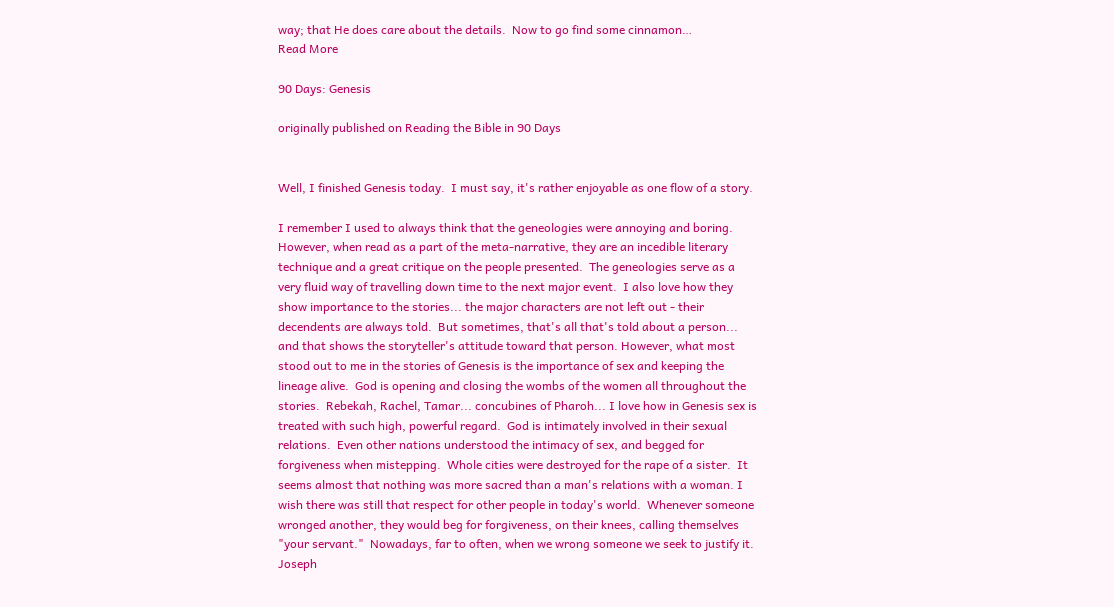way; that He does care about the details.  Now to go find some cinnamon…
Read More

90 Days: Genesis

originally published on Reading the Bible in 90 Days


Well, I finished Genesis today.  I must say, it's rather enjoyable as one flow of a story.

I remember I used to always think that the geneologies were annoying and boring.  However, when read as a part of the meta-narrative, they are an incedible literary technique and a great critique on the people presented.  The geneologies serve as a very fluid way of travelling down time to the next major event.  I also love how they show importance to the stories... the major characters are not left out - their decendents are always told.  But sometimes, that's all that's told about a person... and that shows the storyteller's attitude toward that person. However, what most stood out to me in the stories of Genesis is the importance of sex and keeping the lineage alive.  God is opening and closing the wombs of the women all throughout the stories.  Rebekah, Rachel, Tamar... concubines of Pharoh... I love how in Genesis sex is treated with such high, powerful regard.  God is intimately involved in their sexual relations.  Even other nations understood the intimacy of sex, and begged for forgiveness when mistepping.  Whole cities were destroyed for the rape of a sister.  It seems almost that nothing was more sacred than a man's relations with a woman. I wish there was still that respect for other people in today's world.  Whenever someone wronged another, they would beg for forgiveness, on their knees, calling themselves "your servant."  Nowadays, far to often, when we wrong someone we seek to justify it.  Joseph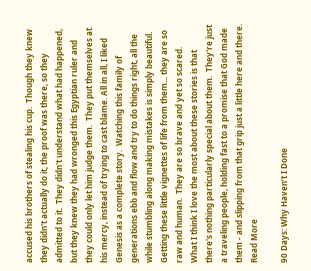accused his brothers of stealing his cup.  Though they knew they didn't actually do it, the proof was there, so they admitted to it.  They didn't understand what had happened, but they knew they had wronged this Egyptian ruler and they could only let him judge them.  They put themselves at his mercy, instead of trying to cast blame. All in all, I liked Genesis as a complete story.  Watching this family of generations ebb and flow and try to do things right, all the while stumbling along making mistakes is simply beautiful.  Getting these little vignettes of life from them... they are so raw and human.  They are so brave and yet so scared.  What I think I love the most about these stories is that there's nothing particularly special about them.  They're just a traveling people, holding fast to a promise that God made them - and slipping from that grip just a little here and there.
Read More

90 Days: Why Haven’t I Done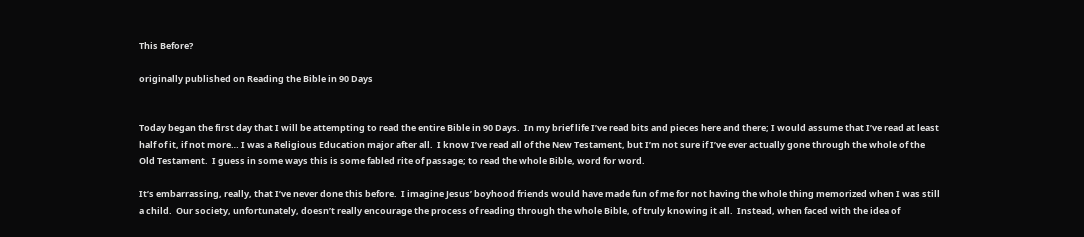This Before?

originally published on Reading the Bible in 90 Days


Today began the first day that I will be attempting to read the entire Bible in 90 Days.  In my brief life I’ve read bits and pieces here and there; I would assume that I’ve read at least half of it, if not more… I was a Religious Education major after all.  I know I’ve read all of the New Testament, but I’m not sure if I’ve ever actually gone through the whole of the Old Testament.  I guess in some ways this is some fabled rite of passage; to read the whole Bible, word for word.

It’s embarrassing, really, that I’ve never done this before.  I imagine Jesus’ boyhood friends would have made fun of me for not having the whole thing memorized when I was still a child.  Our society, unfortunately, doesn’t really encourage the process of reading through the whole Bible, of truly knowing it all.  Instead, when faced with the idea of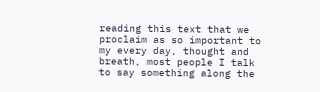reading this text that we proclaim as so important to my every day, thought and breath, most people I talk to say something along the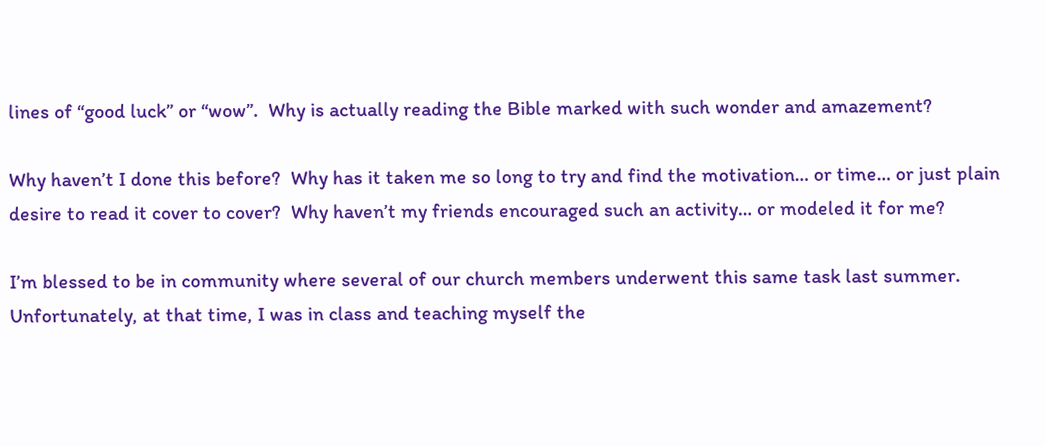lines of “good luck” or “wow”.  Why is actually reading the Bible marked with such wonder and amazement?

Why haven’t I done this before?  Why has it taken me so long to try and find the motivation… or time… or just plain desire to read it cover to cover?  Why haven’t my friends encouraged such an activity… or modeled it for me?

I’m blessed to be in community where several of our church members underwent this same task last summer.  Unfortunately, at that time, I was in class and teaching myself the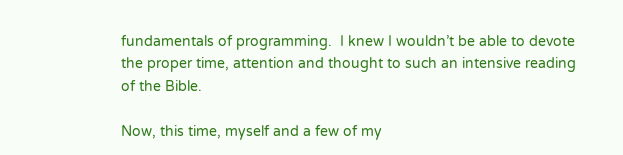fundamentals of programming.  I knew I wouldn’t be able to devote the proper time, attention and thought to such an intensive reading of the Bible.

Now, this time, myself and a few of my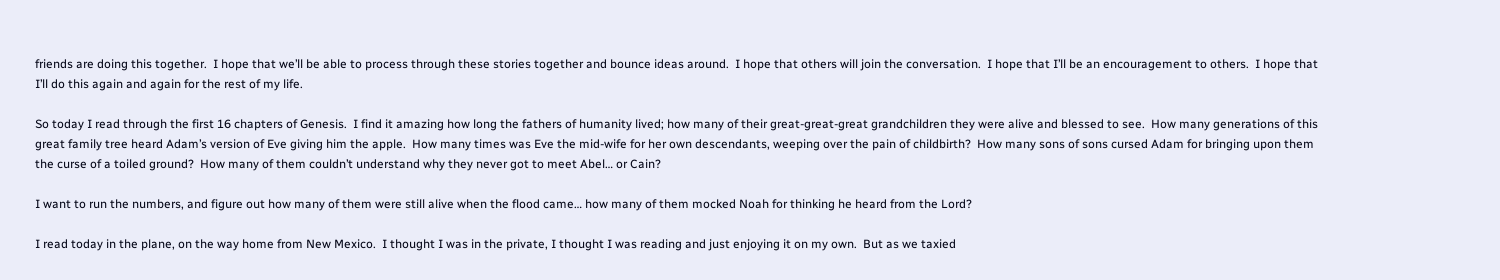friends are doing this together.  I hope that we’ll be able to process through these stories together and bounce ideas around.  I hope that others will join the conversation.  I hope that I’ll be an encouragement to others.  I hope that I’ll do this again and again for the rest of my life.

So today I read through the first 16 chapters of Genesis.  I find it amazing how long the fathers of humanity lived; how many of their great-great-great grandchildren they were alive and blessed to see.  How many generations of this great family tree heard Adam’s version of Eve giving him the apple.  How many times was Eve the mid-wife for her own descendants, weeping over the pain of childbirth?  How many sons of sons cursed Adam for bringing upon them the curse of a toiled ground?  How many of them couldn’t understand why they never got to meet Abel… or Cain?

I want to run the numbers, and figure out how many of them were still alive when the flood came… how many of them mocked Noah for thinking he heard from the Lord?

I read today in the plane, on the way home from New Mexico.  I thought I was in the private, I thought I was reading and just enjoying it on my own.  But as we taxied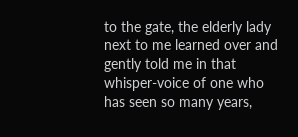to the gate, the elderly lady next to me learned over and gently told me in that whisper-voice of one who has seen so many years,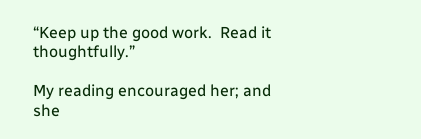“Keep up the good work.  Read it thoughtfully.”

My reading encouraged her; and she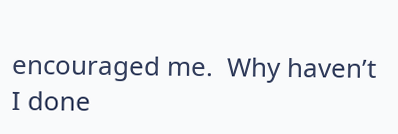encouraged me.  Why haven’t I done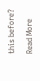this before?

Read More